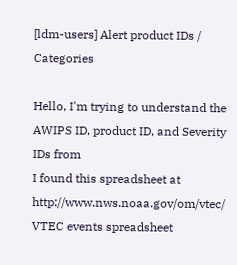[ldm-users] Alert product IDs / Categories

Hello, I'm trying to understand the AWIPS ID, product ID, and Severity IDs from
I found this spreadsheet at http://www.nws.noaa.gov/om/vtec/
VTEC events spreadsheet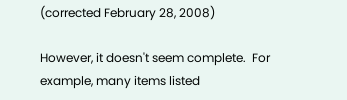(corrected February 28, 2008)

However, it doesn't seem complete.  For example, many items listed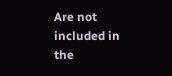Are not included in the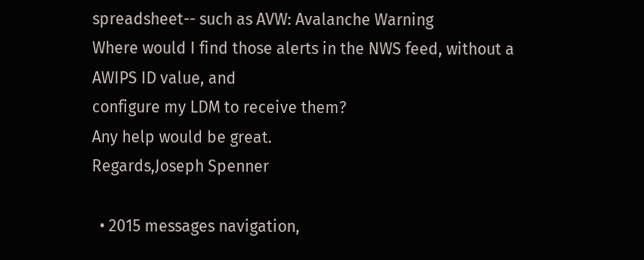spreadsheet-- such as AVW: Avalanche Warning
Where would I find those alerts in the NWS feed, without a AWIPS ID value, and
configure my LDM to receive them?
Any help would be great.
Regards,Joseph Spenner

  • 2015 messages navigation,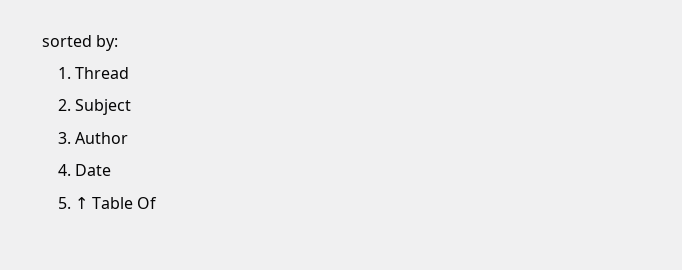sorted by:
    1. Thread
    2. Subject
    3. Author
    4. Date
    5. ↑ Table Of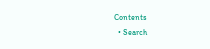Contents
  • Search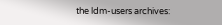the ldm-users archives: